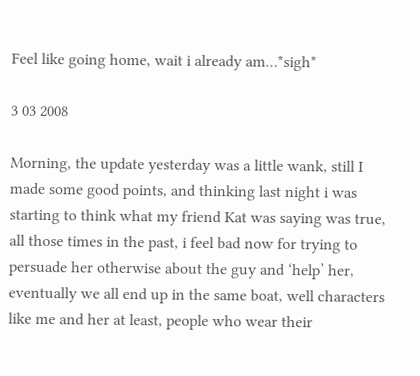Feel like going home, wait i already am…*sigh*

3 03 2008

Morning, the update yesterday was a little wank, still I made some good points, and thinking last night i was starting to think what my friend Kat was saying was true, all those times in the past, i feel bad now for trying to persuade her otherwise about the guy and ‘help’ her, eventually we all end up in the same boat, well characters like me and her at least, people who wear their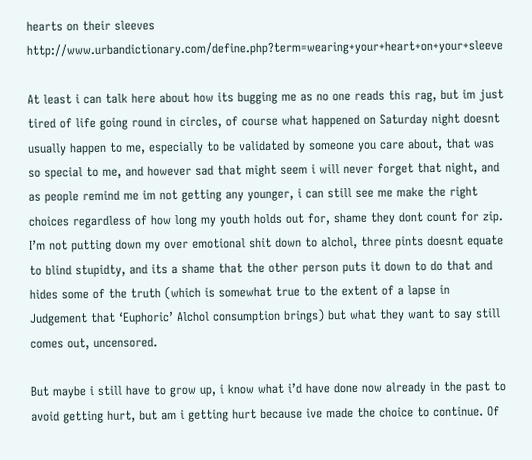hearts on their sleeves http://www.urbandictionary.com/define.php?term=wearing+your+heart+on+your+sleeve

At least i can talk here about how its bugging me as no one reads this rag, but im just tired of life going round in circles, of course what happened on Saturday night doesnt usually happen to me, especially to be validated by someone you care about, that was so special to me, and however sad that might seem i will never forget that night, and as people remind me im not getting any younger, i can still see me make the right choices regardless of how long my youth holds out for, shame they dont count for zip. I’m not putting down my over emotional shit down to alchol, three pints doesnt equate to blind stupidty, and its a shame that the other person puts it down to do that and hides some of the truth (which is somewhat true to the extent of a lapse in Judgement that ‘Euphoric’ Alchol consumption brings) but what they want to say still comes out, uncensored.

But maybe i still have to grow up, i know what i’d have done now already in the past to avoid getting hurt, but am i getting hurt because ive made the choice to continue. Of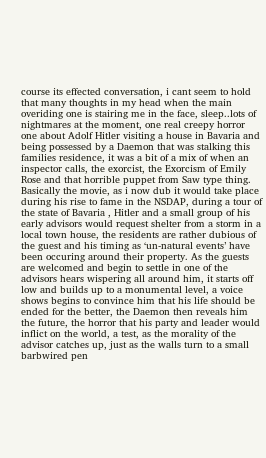course its effected conversation, i cant seem to hold that many thoughts in my head when the main overiding one is stairing me in the face, sleep..lots of nightmares at the moment, one real creepy horror one about Adolf Hitler visiting a house in Bavaria and being possessed by a Daemon that was stalking this families residence, it was a bit of a mix of when an inspector calls, the exorcist, the Exorcism of Emily Rose and that horrible puppet from Saw type thing. Basically the movie, as i now dub it would take place during his rise to fame in the NSDAP, during a tour of the state of Bavaria , Hitler and a small group of his early advisors would request shelter from a storm in a local town house, the residents are rather dubious of the guest and his timing as ‘un-natural events’ have been occuring around their property. As the guests are welcomed and begin to settle in one of the advisors hears wispering all around him, it starts off low and builds up to a monumental level, a voice shows begins to convince him that his life should be ended for the better, the Daemon then reveals him the future, the horror that his party and leader would inflict on the world, a test, as the morality of the advisor catches up, just as the walls turn to a small barbwired pen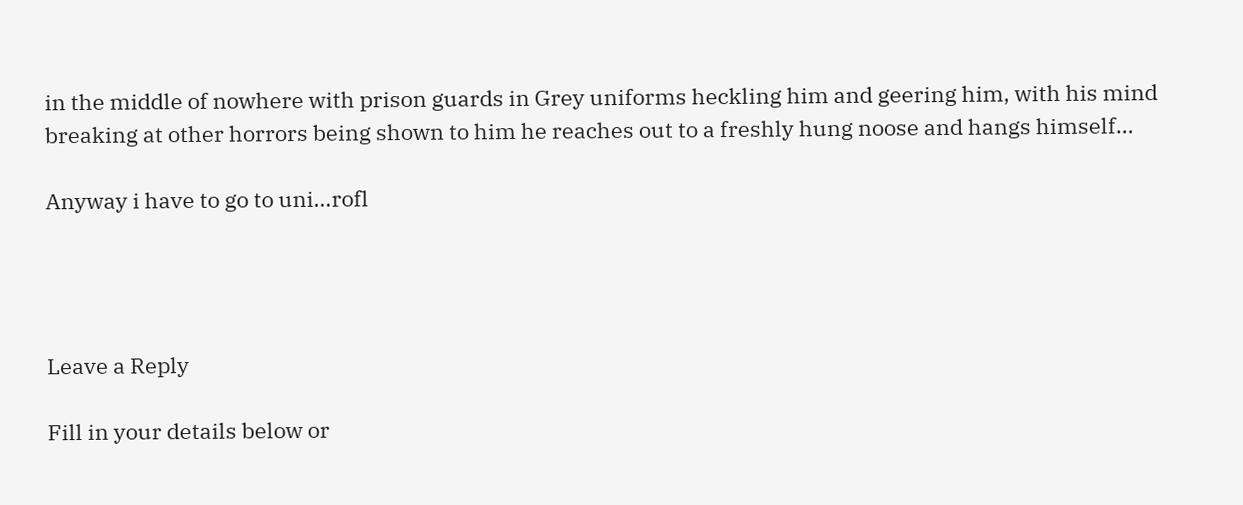in the middle of nowhere with prison guards in Grey uniforms heckling him and geering him, with his mind breaking at other horrors being shown to him he reaches out to a freshly hung noose and hangs himself…

Anyway i have to go to uni…rofl




Leave a Reply

Fill in your details below or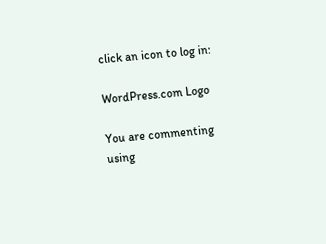click an icon to log in:

WordPress.com Logo

You are commenting using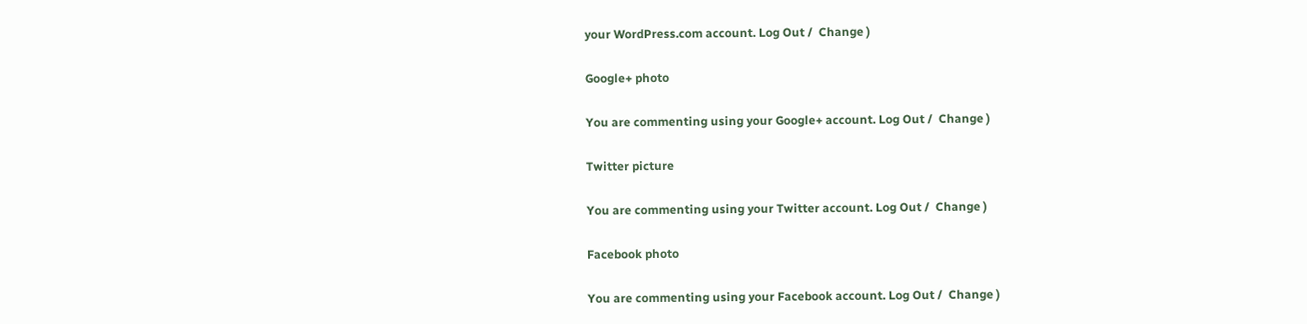your WordPress.com account. Log Out /  Change )

Google+ photo

You are commenting using your Google+ account. Log Out /  Change )

Twitter picture

You are commenting using your Twitter account. Log Out /  Change )

Facebook photo

You are commenting using your Facebook account. Log Out /  Change )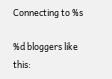Connecting to %s

%d bloggers like this: